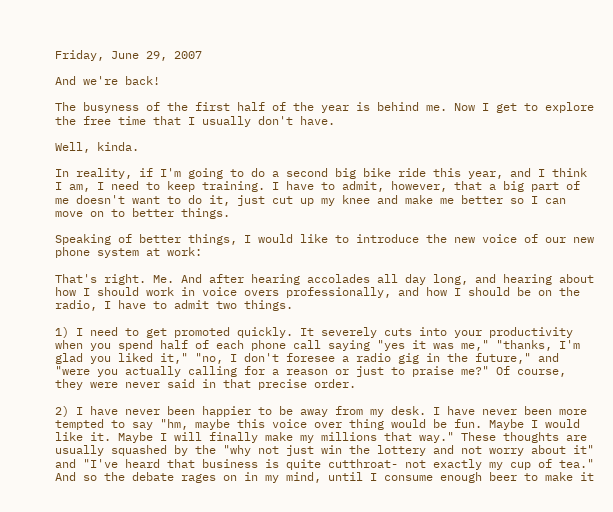Friday, June 29, 2007

And we're back!

The busyness of the first half of the year is behind me. Now I get to explore the free time that I usually don't have.

Well, kinda.

In reality, if I'm going to do a second big bike ride this year, and I think I am, I need to keep training. I have to admit, however, that a big part of me doesn't want to do it, just cut up my knee and make me better so I can move on to better things.

Speaking of better things, I would like to introduce the new voice of our new phone system at work:

That's right. Me. And after hearing accolades all day long, and hearing about how I should work in voice overs professionally, and how I should be on the radio, I have to admit two things.

1) I need to get promoted quickly. It severely cuts into your productivity when you spend half of each phone call saying "yes it was me," "thanks, I'm glad you liked it," "no, I don't foresee a radio gig in the future," and "were you actually calling for a reason or just to praise me?" Of course, they were never said in that precise order.

2) I have never been happier to be away from my desk. I have never been more tempted to say "hm, maybe this voice over thing would be fun. Maybe I would like it. Maybe I will finally make my millions that way." These thoughts are usually squashed by the "why not just win the lottery and not worry about it" and "I've heard that business is quite cutthroat- not exactly my cup of tea." And so the debate rages on in my mind, until I consume enough beer to make it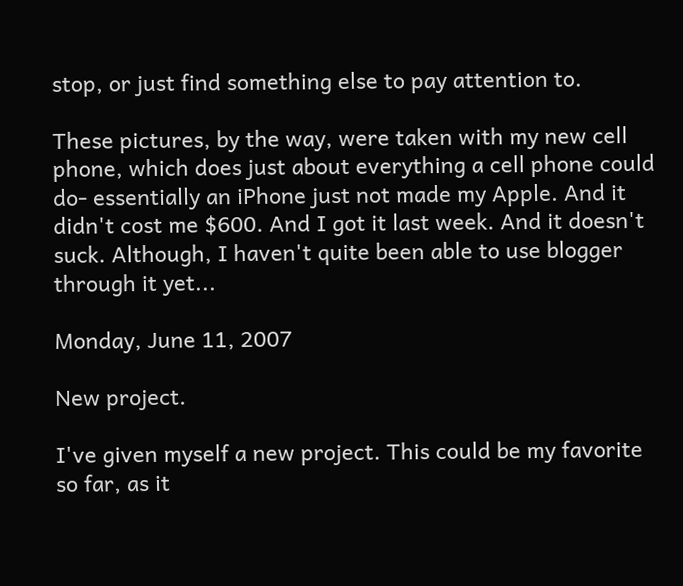stop, or just find something else to pay attention to.

These pictures, by the way, were taken with my new cell phone, which does just about everything a cell phone could do- essentially an iPhone just not made my Apple. And it didn't cost me $600. And I got it last week. And it doesn't suck. Although, I haven't quite been able to use blogger through it yet...

Monday, June 11, 2007

New project.

I've given myself a new project. This could be my favorite so far, as it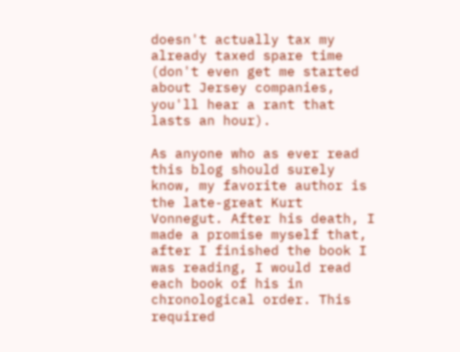doesn't actually tax my already taxed spare time (don't even get me started about Jersey companies, you'll hear a rant that lasts an hour).

As anyone who as ever read this blog should surely know, my favorite author is the late-great Kurt Vonnegut. After his death, I made a promise myself that, after I finished the book I was reading, I would read each book of his in chronological order. This required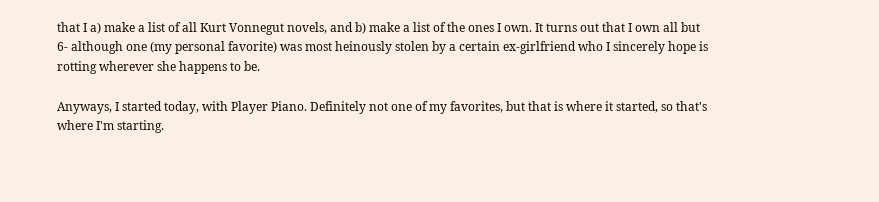that I a) make a list of all Kurt Vonnegut novels, and b) make a list of the ones I own. It turns out that I own all but 6- although one (my personal favorite) was most heinously stolen by a certain ex-girlfriend who I sincerely hope is rotting wherever she happens to be.

Anyways, I started today, with Player Piano. Definitely not one of my favorites, but that is where it started, so that's where I'm starting.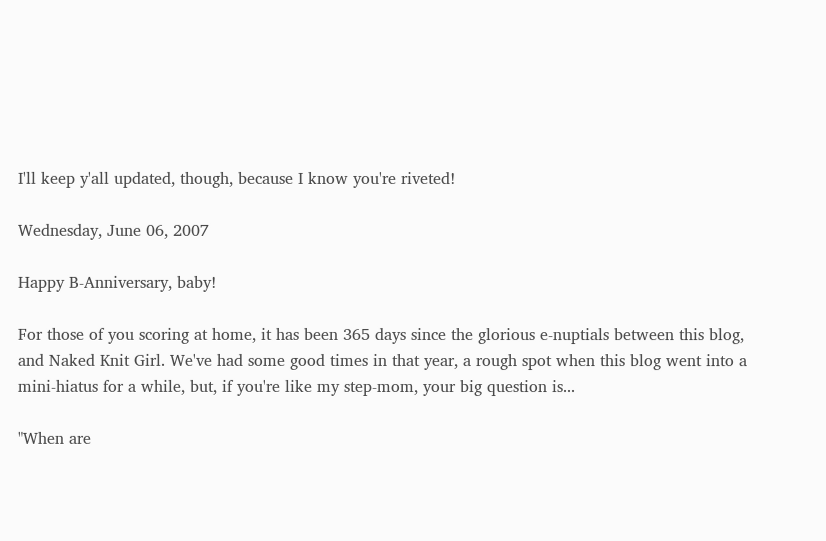I'll keep y'all updated, though, because I know you're riveted!

Wednesday, June 06, 2007

Happy B-Anniversary, baby!

For those of you scoring at home, it has been 365 days since the glorious e-nuptials between this blog, and Naked Knit Girl. We've had some good times in that year, a rough spot when this blog went into a mini-hiatus for a while, but, if you're like my step-mom, your big question is...

"When are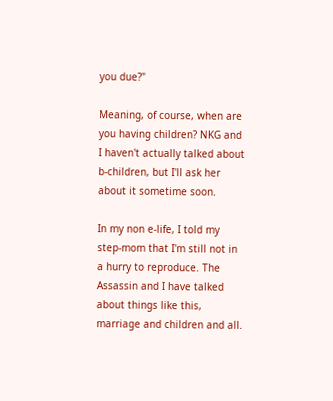you due?"

Meaning, of course, when are you having children? NKG and I haven't actually talked about b-children, but I'll ask her about it sometime soon.

In my non e-life, I told my step-mom that I'm still not in a hurry to reproduce. The Assassin and I have talked about things like this, marriage and children and all.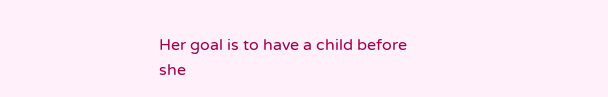Her goal is to have a child before she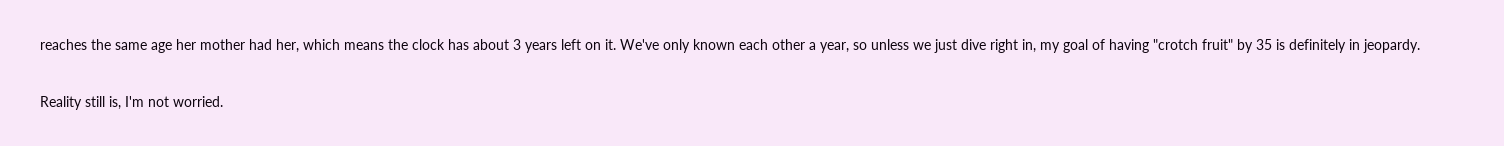reaches the same age her mother had her, which means the clock has about 3 years left on it. We've only known each other a year, so unless we just dive right in, my goal of having "crotch fruit" by 35 is definitely in jeopardy.

Reality still is, I'm not worried.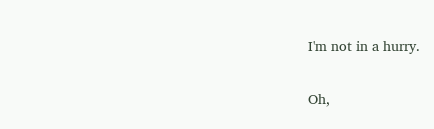I'm not in a hurry.

Oh,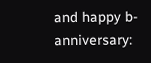and happy b-anniversary: